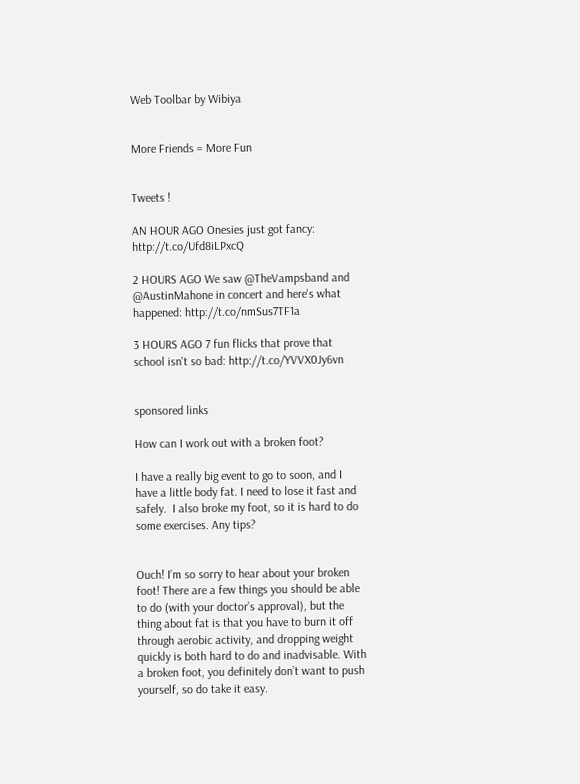Web Toolbar by Wibiya


More Friends = More Fun


Tweets !

AN HOUR AGO Onesies just got fancy: http://t.co/Ufd8iLPxcQ

2 HOURS AGO We saw @TheVampsband and @AustinMahone in concert and here's what happened: http://t.co/nmSus7TF1a

3 HOURS AGO 7 fun flicks that prove that school isn't so bad: http://t.co/YVVX0Jy6vn


sponsored links

How can I work out with a broken foot?

I have a really big event to go to soon, and I have a little body fat. I need to lose it fast and safely.  I also broke my foot, so it is hard to do some exercises. Any tips?


Ouch! I’m so sorry to hear about your broken foot! There are a few things you should be able to do (with your doctor’s approval), but the thing about fat is that you have to burn it off through aerobic activity, and dropping weight quickly is both hard to do and inadvisable. With a broken foot, you definitely don’t want to push yourself, so do take it easy.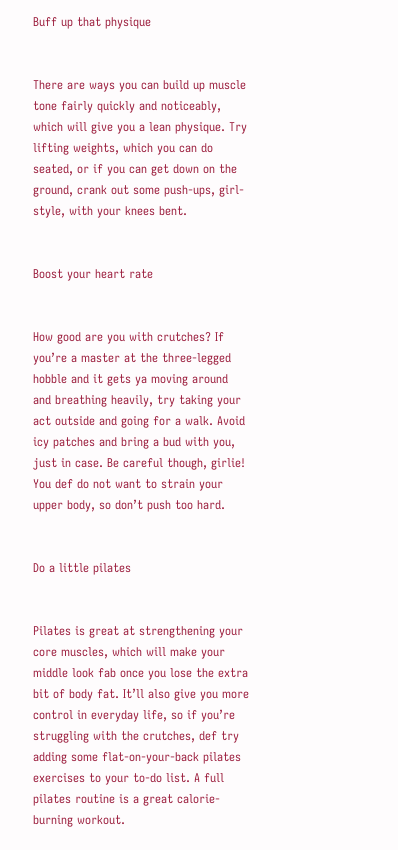Buff up that physique


There are ways you can build up muscle tone fairly quickly and noticeably, which will give you a lean physique. Try lifting weights, which you can do seated, or if you can get down on the ground, crank out some push-ups, girl-style, with your knees bent.


Boost your heart rate


How good are you with crutches? If you’re a master at the three-legged hobble and it gets ya moving around and breathing heavily, try taking your act outside and going for a walk. Avoid icy patches and bring a bud with you, just in case. Be careful though, girlie! You def do not want to strain your upper body, so don’t push too hard.


Do a little pilates


Pilates is great at strengthening your core muscles, which will make your middle look fab once you lose the extra bit of body fat. It’ll also give you more control in everyday life, so if you’re struggling with the crutches, def try adding some flat-on-your-back pilates exercises to your to-do list. A full pilates routine is a great calorie-burning workout.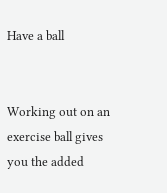Have a ball


Working out on an exercise ball gives you the added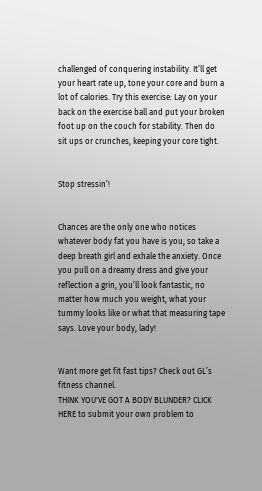challenged of conquering instability. It’ll get your heart rate up, tone your core and burn a lot of calories. Try this exercise: Lay on your back on the exercise ball and put your broken foot up on the couch for stability. Then do sit ups or crunches, keeping your core tight.


Stop stressin’!


Chances are the only one who notices whatever body fat you have is you, so take a deep breath girl and exhale the anxiety. Once you pull on a dreamy dress and give your reflection a grin, you’ll look fantastic, no matter how much you weight, what your tummy looks like or what that measuring tape says. Love your body, lady!


Want more get fit fast tips? Check out GL’s fitness channel.
THINK YOU'VE GOT A BODY BLUNDER? CLICK HERE to submit your own problem to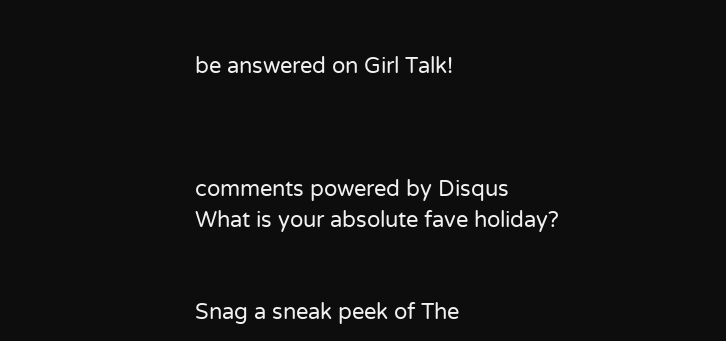be answered on Girl Talk!



comments powered by Disqus
What is your absolute fave holiday?


Snag a sneak peek of The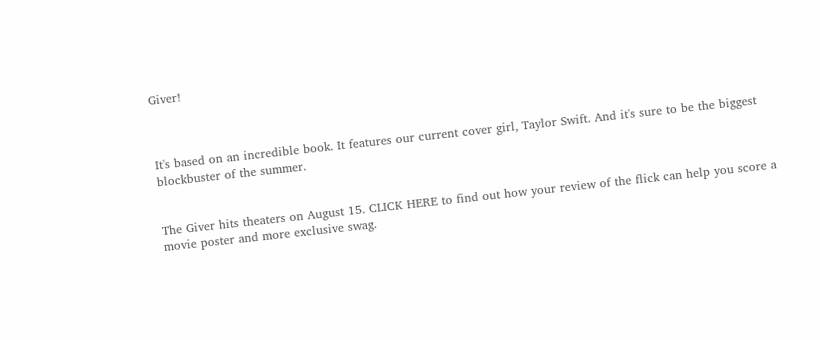Giver!



It's based on an incredible book. It features our current cover girl, Taylor Swift. And it's sure to be the biggest blockbuster of the summer.


The Giver hits theaters on August 15. CLICK HERE to find out how your review of the flick can help you score a movie poster and more exclusive swag.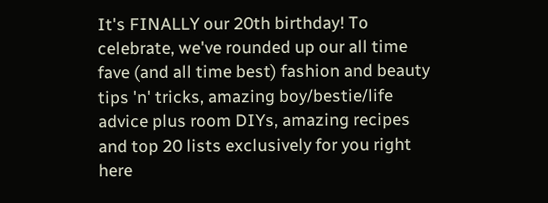It's FINALLY our 20th birthday! To celebrate, we've rounded up our all time fave (and all time best) fashion and beauty tips 'n' tricks, amazing boy/bestie/life advice plus room DIYs, amazing recipes and top 20 lists exclusively for you right here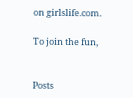on girlslife.com.

To join the fun,


Posts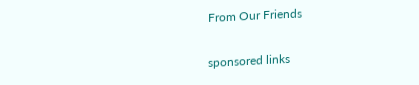From Our Friends

sponsored links